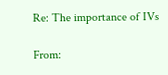Re: The importance of IVs

From: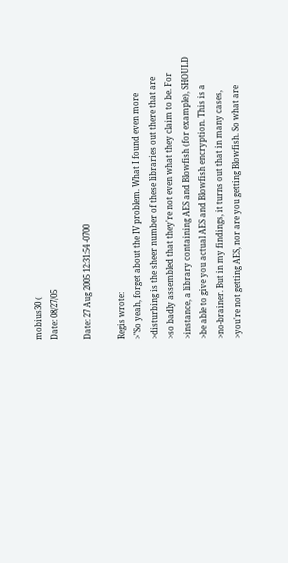mobius30 (
Date: 08/27/05

Date: 27 Aug 2005 12:31:54 -0700

Regis wrote:
>"So yeah, forget about the IV problem. What I found even more
>disturbing is the sheer number of these libraries out there that are
>so badly assembled that they're not even what they claim to be. For
>instance, a library containing AES and Blowfish (for example), SHOULD
>be able to give you actual AES and Blowfish encryption. This is a
>no-brainer. But in my findings, it turns out that in many cases,
>you're not getting AES, nor are you getting Blowfish. So what are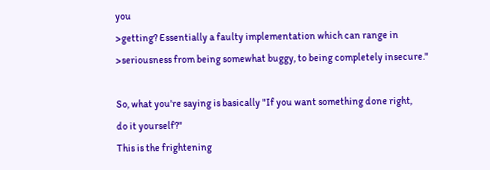you
>getting? Essentially a faulty implementation which can range in
>seriousness from being somewhat buggy, to being completely insecure."

So, what you're saying is basically "If you want something done right,
do it yourself?"
This is the frightening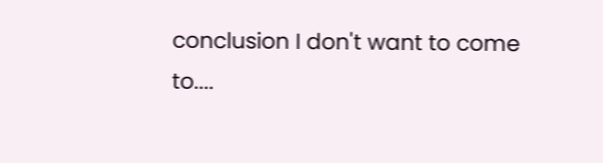conclusion I don't want to come to....